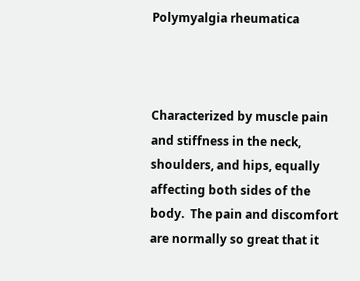Polymyalgia rheumatica



Characterized by muscle pain and stiffness in the neck, shoulders, and hips, equally affecting both sides of the body.  The pain and discomfort are normally so great that it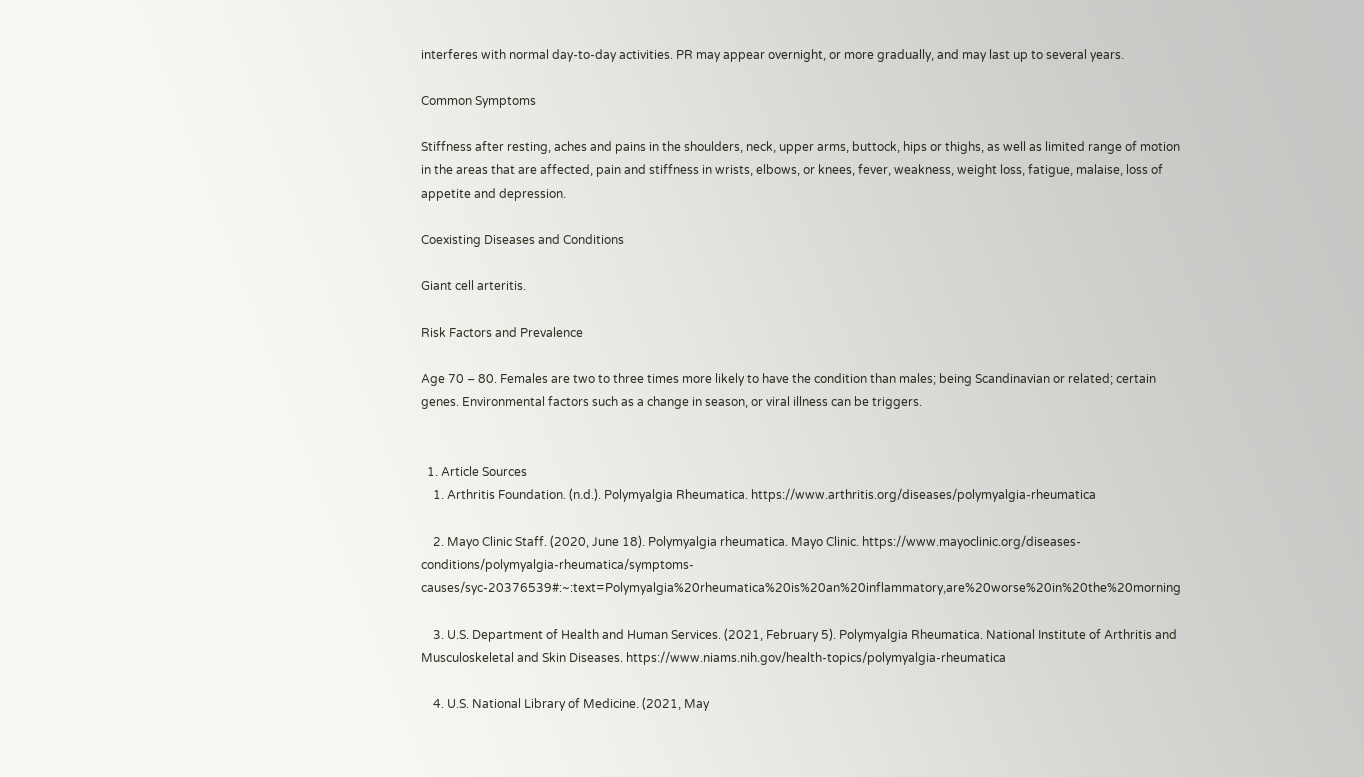interferes with normal day-to-day activities. PR may appear overnight, or more gradually, and may last up to several years.

Common Symptoms

Stiffness after resting, aches and pains in the shoulders, neck, upper arms, buttock, hips or thighs, as well as limited range of motion in the areas that are affected, pain and stiffness in wrists, elbows, or knees, fever, weakness, weight loss, fatigue, malaise, loss of appetite and depression.

Coexisting Diseases and Conditions

Giant cell arteritis.

Risk Factors and Prevalence

Age 70 – 80. Females are two to three times more likely to have the condition than males; being Scandinavian or related; certain genes. Environmental factors such as a change in season, or viral illness can be triggers.


  1. Article Sources
    1. Arthritis Foundation. (n.d.). Polymyalgia Rheumatica. https://www.arthritis.org/diseases/polymyalgia-rheumatica

    2. Mayo Clinic Staff. (2020, June 18). Polymyalgia rheumatica. Mayo Clinic. https://www.mayoclinic.org/diseases-conditions/polymyalgia-rheumatica/symptoms-causes/syc-20376539#:~:text=Polymyalgia%20rheumatica%20is%20an%20inflammatory,are%20worse%20in%20the%20morning

    3. U.S. Department of Health and Human Services. (2021, February 5). Polymyalgia Rheumatica. National Institute of Arthritis and Musculoskeletal and Skin Diseases. https://www.niams.nih.gov/health-topics/polymyalgia-rheumatica

    4. U.S. National Library of Medicine. (2021, May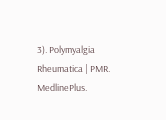3). Polymyalgia Rheumatica | PMR. MedlinePlus.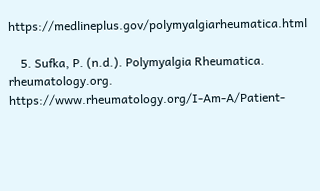https://medlineplus.gov/polymyalgiarheumatica.html

    5. Sufka, P. (n.d.). Polymyalgia Rheumatica. rheumatology.org. https://www.rheumatology.org/I-Am-A/Patient-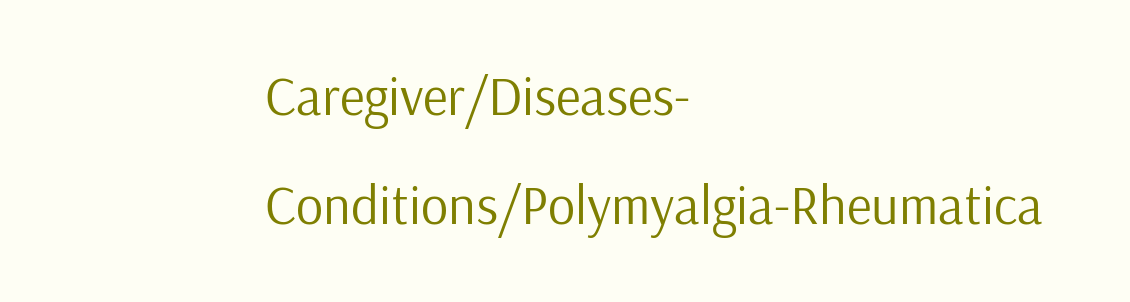Caregiver/Diseases-Conditions/Polymyalgia-Rheumatica